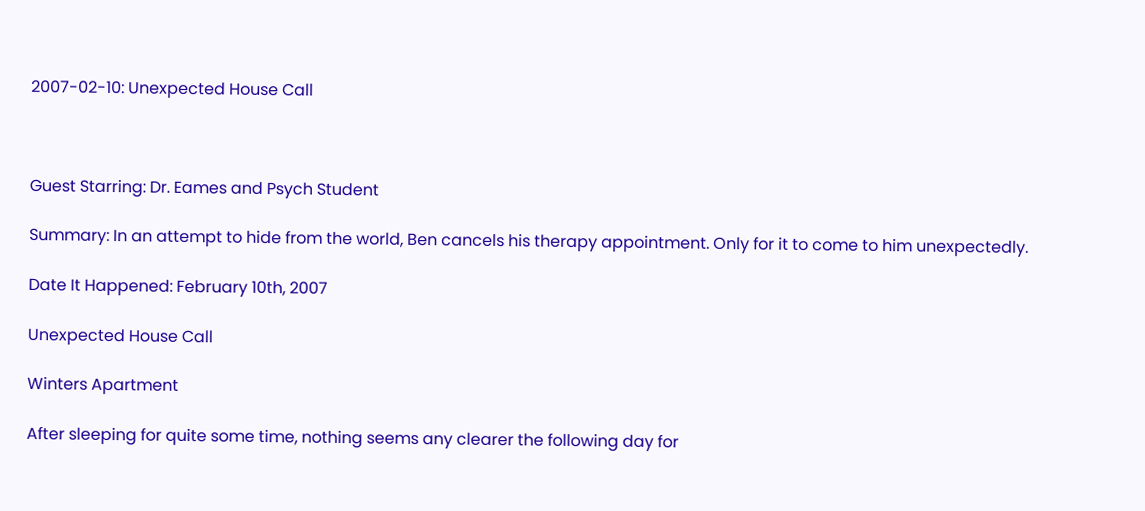2007-02-10: Unexpected House Call



Guest Starring: Dr. Eames and Psych Student

Summary: In an attempt to hide from the world, Ben cancels his therapy appointment. Only for it to come to him unexpectedly.

Date It Happened: February 10th, 2007

Unexpected House Call

Winters Apartment

After sleeping for quite some time, nothing seems any clearer the following day for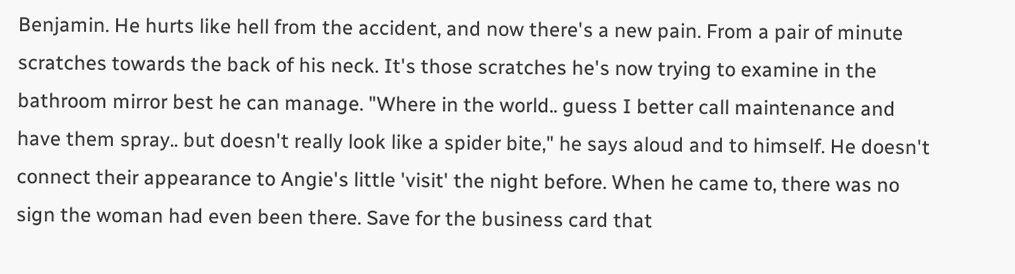Benjamin. He hurts like hell from the accident, and now there's a new pain. From a pair of minute scratches towards the back of his neck. It's those scratches he's now trying to examine in the bathroom mirror best he can manage. "Where in the world.. guess I better call maintenance and have them spray.. but doesn't really look like a spider bite," he says aloud and to himself. He doesn't connect their appearance to Angie's little 'visit' the night before. When he came to, there was no sign the woman had even been there. Save for the business card that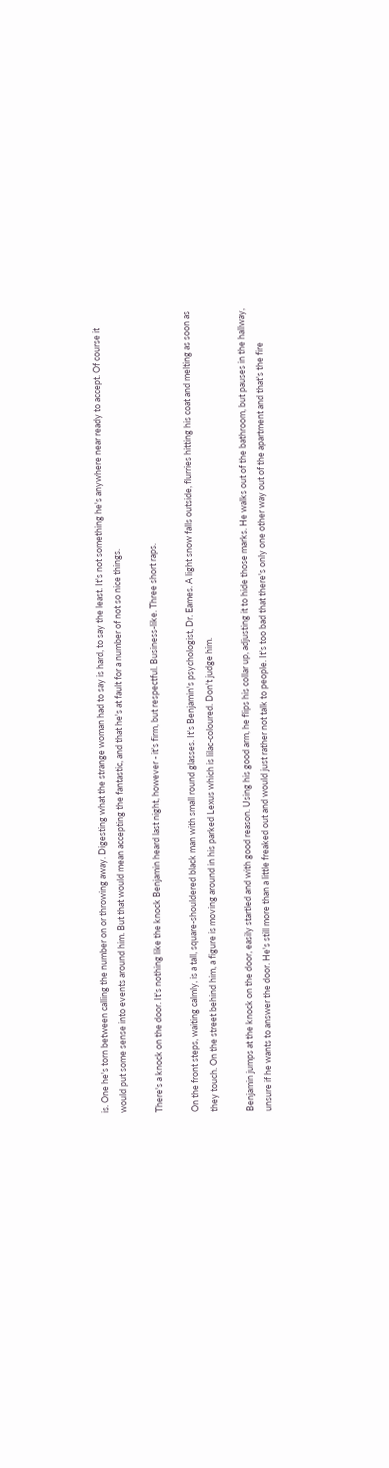is. One he's torn between calling the number on or throwing away. Digesting what the strange woman had to say is hard, to say the least. It's not something he's anywhere near ready to accept. Of course it would put some sense into events around him. But that would mean accepting the fantastic, and that he's at fault for a number of not so nice things.

There's a knock on the door. It's nothing like the knock Benjamin heard last night, however - it's firm, but respectful. Business-like. Three short raps.

On the front steps, waiting calmly, is a tall, square-shouldered black man with small round glasses. It's Benjamin's psychologist, Dr. Eames. A light snow falls outside, flurries hitting his coat and melting as soon as they touch. On the street behind him, a figure is moving around in his parked Lexus which is lilac-coloured. Don't judge him.

Benjamin jumps at the knock on the door, easily startled and with good reason. Using his good arm, he flips his collar up, adjusting it to hide those marks. He walks out of the bathroom, but pauses in the hallway, unsure if he wants to answer the door. He's still more than a little freaked out and would just rather not talk to people. It's too bad that there's only one other way out of the apartment and that's the fire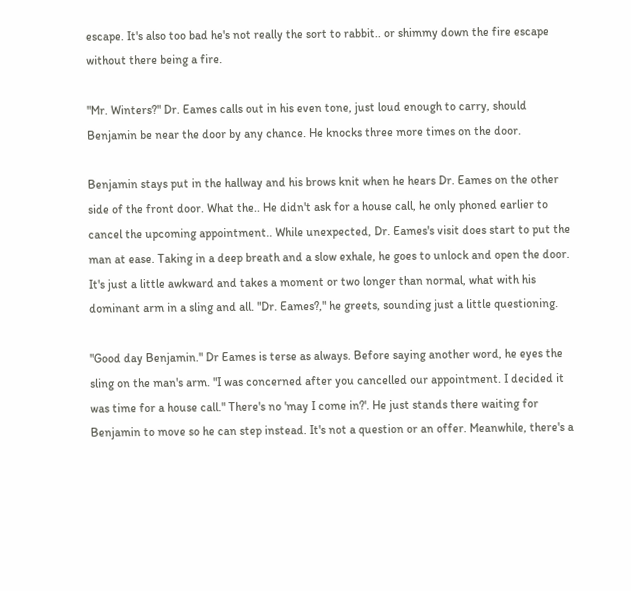escape. It's also too bad he's not really the sort to rabbit.. or shimmy down the fire escape without there being a fire.

"Mr. Winters?" Dr. Eames calls out in his even tone, just loud enough to carry, should Benjamin be near the door by any chance. He knocks three more times on the door.

Benjamin stays put in the hallway and his brows knit when he hears Dr. Eames on the other side of the front door. What the.. He didn't ask for a house call, he only phoned earlier to cancel the upcoming appointment.. While unexpected, Dr. Eames's visit does start to put the man at ease. Taking in a deep breath and a slow exhale, he goes to unlock and open the door. It's just a little awkward and takes a moment or two longer than normal, what with his dominant arm in a sling and all. "Dr. Eames?," he greets, sounding just a little questioning.

"Good day Benjamin." Dr Eames is terse as always. Before saying another word, he eyes the sling on the man's arm. "I was concerned after you cancelled our appointment. I decided it was time for a house call." There's no 'may I come in?'. He just stands there waiting for Benjamin to move so he can step instead. It's not a question or an offer. Meanwhile, there's a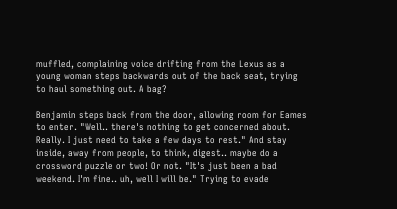muffled, complaining voice drifting from the Lexus as a young woman steps backwards out of the back seat, trying to haul something out. A bag?

Benjamin steps back from the door, allowing room for Eames to enter. "Well.. there's nothing to get concerned about. Really. I just need to take a few days to rest." And stay inside, away from people, to think, digest.. maybe do a crossword puzzle or two! Or not. "It's just been a bad weekend. I'm fine.. uh, well I will be." Trying to evade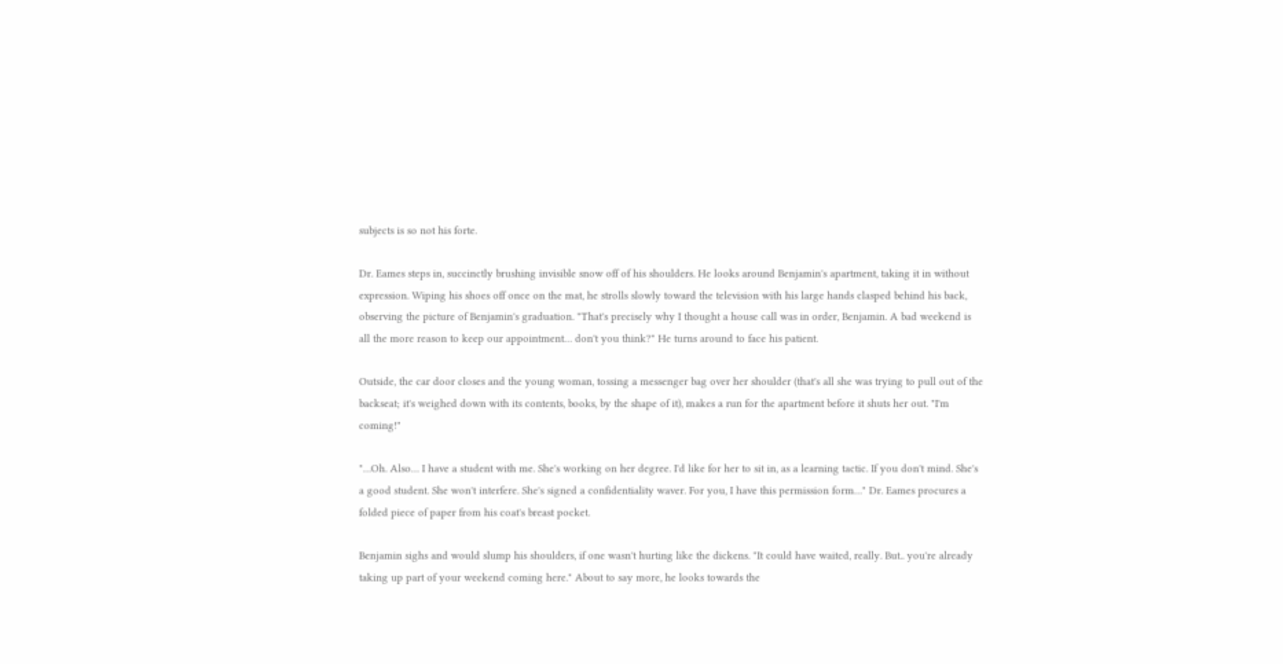subjects is so not his forte.

Dr. Eames steps in, succinctly brushing invisible snow off of his shoulders. He looks around Benjamin's apartment, taking it in without expression. Wiping his shoes off once on the mat, he strolls slowly toward the television with his large hands clasped behind his back, observing the picture of Benjamin's graduation. "That's precisely why I thought a house call was in order, Benjamin. A bad weekend is all the more reason to keep our appointment… don't you think?" He turns around to face his patient.

Outside, the car door closes and the young woman, tossing a messenger bag over her shoulder (that's all she was trying to pull out of the backseat; it's weighed down with its contents, books, by the shape of it), makes a run for the apartment before it shuts her out. "I'm coming!"

"…Oh. Also… I have a student with me. She's working on her degree. I'd like for her to sit in, as a learning tactic. If you don't mind. She's a good student. She won't interfere. She's signed a confidentiality waver. For you, I have this permission form…" Dr. Eames procures a folded piece of paper from his coat's breast pocket.

Benjamin sighs and would slump his shoulders, if one wasn't hurting like the dickens. "It could have waited, really. But.. you're already taking up part of your weekend coming here." About to say more, he looks towards the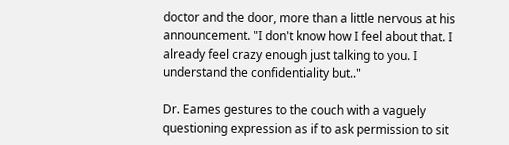doctor and the door, more than a little nervous at his announcement. "I don't know how I feel about that. I already feel crazy enough just talking to you. I understand the confidentiality but.."

Dr. Eames gestures to the couch with a vaguely questioning expression as if to ask permission to sit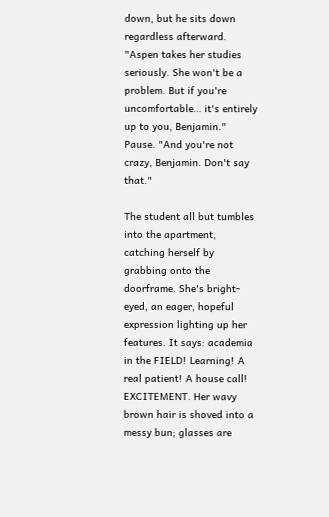down, but he sits down regardless afterward. "Aspen takes her studies seriously. She won't be a problem. But if you're uncomfortable… it's entirely up to you, Benjamin." Pause. "And you're not crazy, Benjamin. Don't say that."

The student all but tumbles into the apartment, catching herself by grabbing onto the doorframe. She's bright-eyed, an eager, hopeful expression lighting up her features. It says: academia in the FIELD! Learning! A real patient! A house call! EXCITEMENT. Her wavy brown hair is shoved into a messy bun; glasses are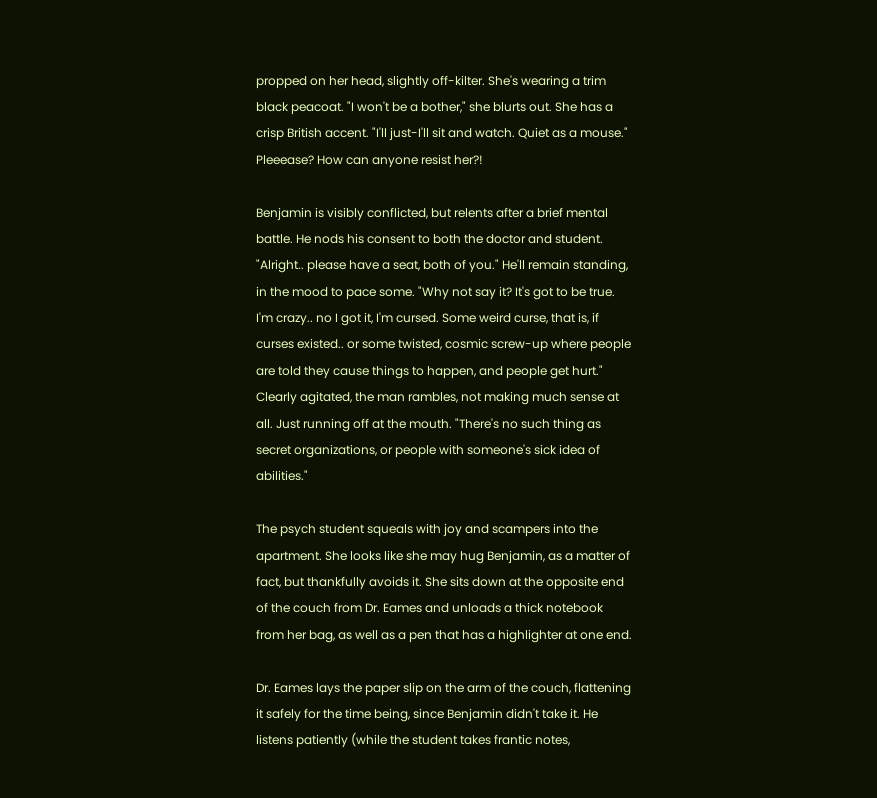propped on her head, slightly off-kilter. She's wearing a trim black peacoat. "I won't be a bother," she blurts out. She has a crisp British accent. "I'll just-I'll sit and watch. Quiet as a mouse." Pleeease? How can anyone resist her?!

Benjamin is visibly conflicted, but relents after a brief mental battle. He nods his consent to both the doctor and student. "Alright.. please have a seat, both of you." He'll remain standing, in the mood to pace some. "Why not say it? It's got to be true. I'm crazy.. no I got it, I'm cursed. Some weird curse, that is, if curses existed.. or some twisted, cosmic screw-up where people are told they cause things to happen, and people get hurt." Clearly agitated, the man rambles, not making much sense at all. Just running off at the mouth. "There's no such thing as secret organizations, or people with someone's sick idea of abilities."

The psych student squeals with joy and scampers into the apartment. She looks like she may hug Benjamin, as a matter of fact, but thankfully avoids it. She sits down at the opposite end of the couch from Dr. Eames and unloads a thick notebook from her bag, as well as a pen that has a highlighter at one end.

Dr. Eames lays the paper slip on the arm of the couch, flattening it safely for the time being, since Benjamin didn't take it. He listens patiently (while the student takes frantic notes,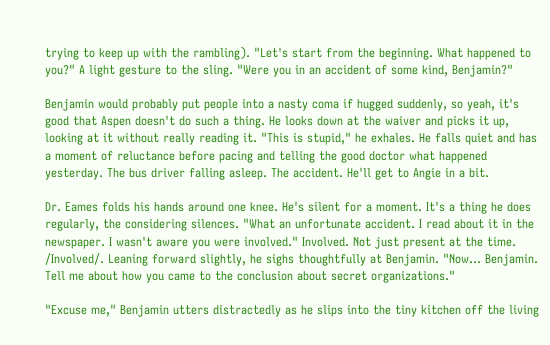trying to keep up with the rambling). "Let's start from the beginning. What happened to you?" A light gesture to the sling. "Were you in an accident of some kind, Benjamin?"

Benjamin would probably put people into a nasty coma if hugged suddenly, so yeah, it's good that Aspen doesn't do such a thing. He looks down at the waiver and picks it up, looking at it without really reading it. "This is stupid," he exhales. He falls quiet and has a moment of reluctance before pacing and telling the good doctor what happened yesterday. The bus driver falling asleep. The accident. He'll get to Angie in a bit.

Dr. Eames folds his hands around one knee. He's silent for a moment. It's a thing he does regularly, the considering silences. "What an unfortunate accident. I read about it in the newspaper. I wasn't aware you were involved." Involved. Not just present at the time. /Involved/. Leaning forward slightly, he sighs thoughtfully at Benjamin. "Now… Benjamin. Tell me about how you came to the conclusion about secret organizations."

"Excuse me," Benjamin utters distractedly as he slips into the tiny kitchen off the living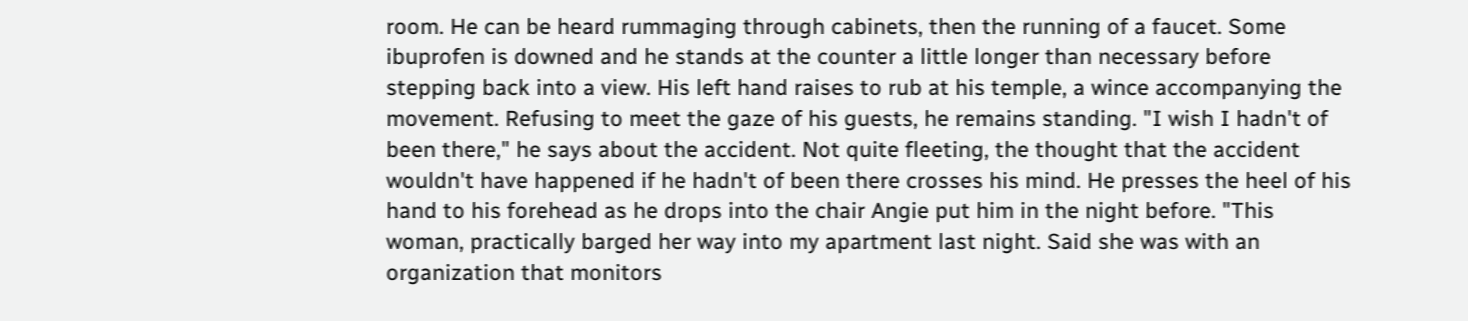room. He can be heard rummaging through cabinets, then the running of a faucet. Some ibuprofen is downed and he stands at the counter a little longer than necessary before stepping back into a view. His left hand raises to rub at his temple, a wince accompanying the movement. Refusing to meet the gaze of his guests, he remains standing. "I wish I hadn't of been there," he says about the accident. Not quite fleeting, the thought that the accident wouldn't have happened if he hadn't of been there crosses his mind. He presses the heel of his hand to his forehead as he drops into the chair Angie put him in the night before. "This woman, practically barged her way into my apartment last night. Said she was with an organization that monitors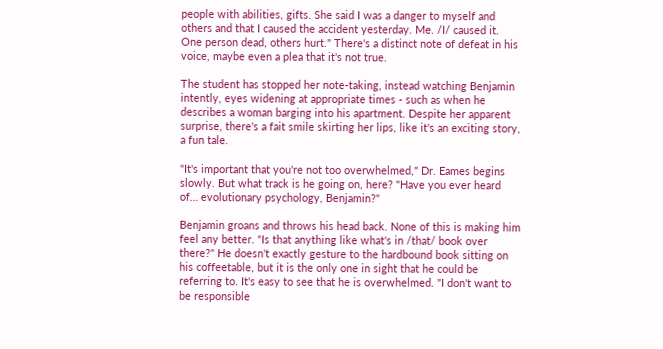people with abilities, gifts. She said I was a danger to myself and others and that I caused the accident yesterday. Me. /I/ caused it. One person dead, others hurt." There's a distinct note of defeat in his voice, maybe even a plea that it's not true.

The student has stopped her note-taking, instead watching Benjamin intently, eyes widening at appropriate times - such as when he describes a woman barging into his apartment. Despite her apparent surprise, there's a fait smile skirting her lips, like it's an exciting story, a fun tale.

"It's important that you're not too overwhelmed," Dr. Eames begins slowly. But what track is he going on, here? "Have you ever heard of… evolutionary psychology, Benjamin?"

Benjamin groans and throws his head back. None of this is making him feel any better. "Is that anything like what's in /that/ book over there?" He doesn't exactly gesture to the hardbound book sitting on his coffeetable, but it is the only one in sight that he could be referring to. It's easy to see that he is overwhelmed. "I don't want to be responsible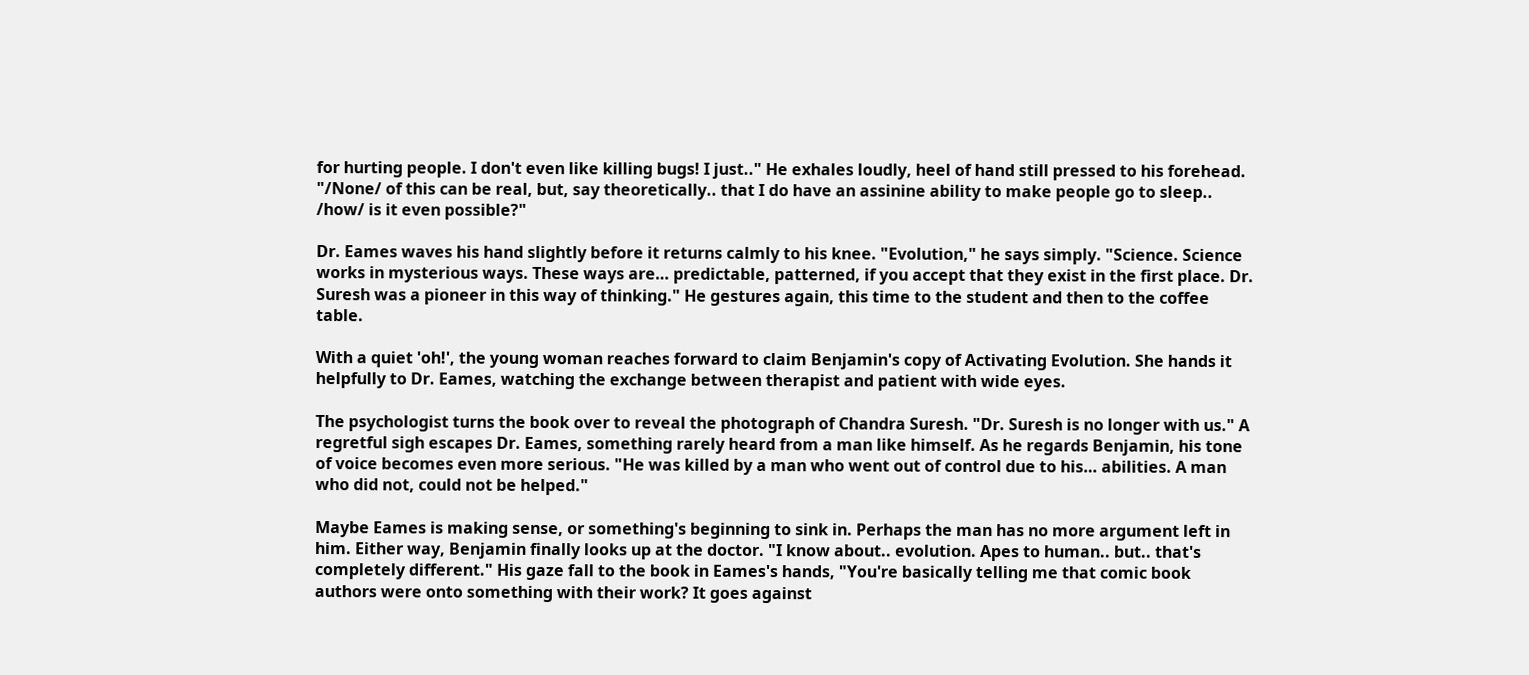for hurting people. I don't even like killing bugs! I just.." He exhales loudly, heel of hand still pressed to his forehead. "/None/ of this can be real, but, say theoretically.. that I do have an assinine ability to make people go to sleep.. /how/ is it even possible?"

Dr. Eames waves his hand slightly before it returns calmly to his knee. "Evolution," he says simply. "Science. Science works in mysterious ways. These ways are… predictable, patterned, if you accept that they exist in the first place. Dr. Suresh was a pioneer in this way of thinking." He gestures again, this time to the student and then to the coffee table.

With a quiet 'oh!', the young woman reaches forward to claim Benjamin's copy of Activating Evolution. She hands it helpfully to Dr. Eames, watching the exchange between therapist and patient with wide eyes.

The psychologist turns the book over to reveal the photograph of Chandra Suresh. "Dr. Suresh is no longer with us." A regretful sigh escapes Dr. Eames, something rarely heard from a man like himself. As he regards Benjamin, his tone of voice becomes even more serious. "He was killed by a man who went out of control due to his… abilities. A man who did not, could not be helped."

Maybe Eames is making sense, or something's beginning to sink in. Perhaps the man has no more argument left in him. Either way, Benjamin finally looks up at the doctor. "I know about.. evolution. Apes to human.. but.. that's completely different." His gaze fall to the book in Eames's hands, "You're basically telling me that comic book authors were onto something with their work? It goes against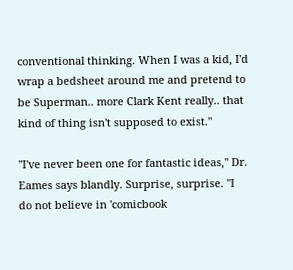conventional thinking. When I was a kid, I'd wrap a bedsheet around me and pretend to be Superman.. more Clark Kent really.. that kind of thing isn't supposed to exist."

"I've never been one for fantastic ideas," Dr. Eames says blandly. Surprise, surprise. "I do not believe in 'comicbook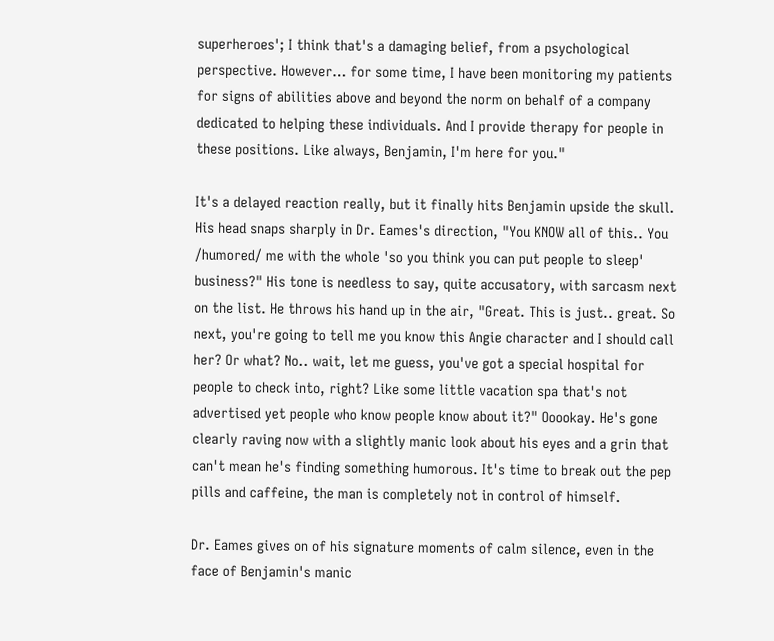superheroes'; I think that's a damaging belief, from a psychological perspective. However… for some time, I have been monitoring my patients for signs of abilities above and beyond the norm on behalf of a company dedicated to helping these individuals. And I provide therapy for people in these positions. Like always, Benjamin, I'm here for you."

It's a delayed reaction really, but it finally hits Benjamin upside the skull. His head snaps sharply in Dr. Eames's direction, "You KNOW all of this.. You /humored/ me with the whole 'so you think you can put people to sleep' business?" His tone is needless to say, quite accusatory, with sarcasm next on the list. He throws his hand up in the air, "Great. This is just.. great. So next, you're going to tell me you know this Angie character and I should call her? Or what? No.. wait, let me guess, you've got a special hospital for people to check into, right? Like some little vacation spa that's not advertised yet people who know people know about it?" Ooookay. He's gone clearly raving now with a slightly manic look about his eyes and a grin that can't mean he's finding something humorous. It's time to break out the pep pills and caffeine, the man is completely not in control of himself.

Dr. Eames gives on of his signature moments of calm silence, even in the face of Benjamin's manic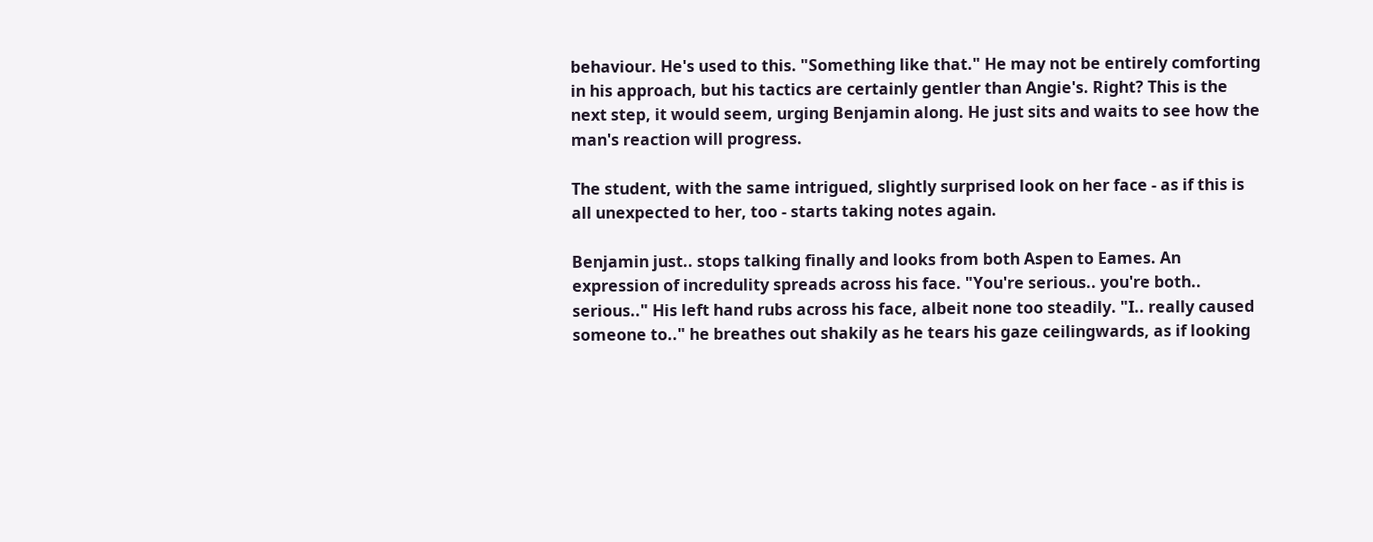behaviour. He's used to this. "Something like that." He may not be entirely comforting in his approach, but his tactics are certainly gentler than Angie's. Right? This is the next step, it would seem, urging Benjamin along. He just sits and waits to see how the man's reaction will progress.

The student, with the same intrigued, slightly surprised look on her face - as if this is all unexpected to her, too - starts taking notes again.

Benjamin just.. stops talking finally and looks from both Aspen to Eames. An expression of incredulity spreads across his face. "You're serious.. you're both.. serious.." His left hand rubs across his face, albeit none too steadily. "I.. really caused someone to.." he breathes out shakily as he tears his gaze ceilingwards, as if looking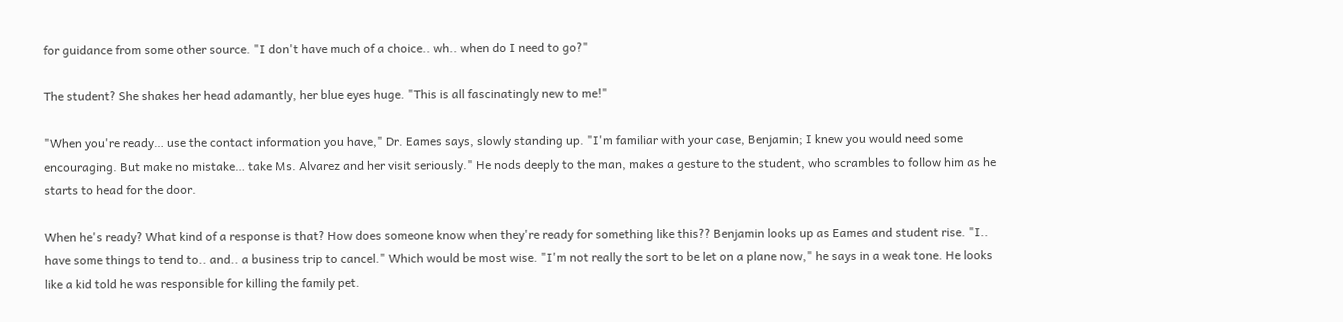for guidance from some other source. "I don't have much of a choice.. wh.. when do I need to go?"

The student? She shakes her head adamantly, her blue eyes huge. "This is all fascinatingly new to me!"

"When you're ready… use the contact information you have," Dr. Eames says, slowly standing up. "I'm familiar with your case, Benjamin; I knew you would need some encouraging. But make no mistake… take Ms. Alvarez and her visit seriously." He nods deeply to the man, makes a gesture to the student, who scrambles to follow him as he starts to head for the door.

When he's ready? What kind of a response is that? How does someone know when they're ready for something like this?? Benjamin looks up as Eames and student rise. "I.. have some things to tend to.. and.. a business trip to cancel." Which would be most wise. "I'm not really the sort to be let on a plane now," he says in a weak tone. He looks like a kid told he was responsible for killing the family pet.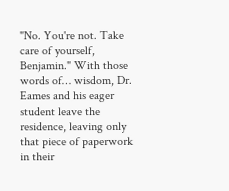"No. You're not. Take care of yourself, Benjamin." With those words of… wisdom, Dr. Eames and his eager student leave the residence, leaving only that piece of paperwork in their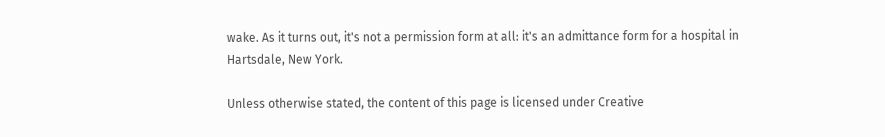wake. As it turns out, it's not a permission form at all: it's an admittance form for a hospital in Hartsdale, New York.

Unless otherwise stated, the content of this page is licensed under Creative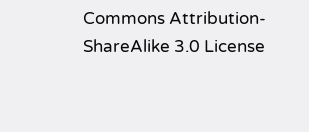Commons Attribution-ShareAlike 3.0 License